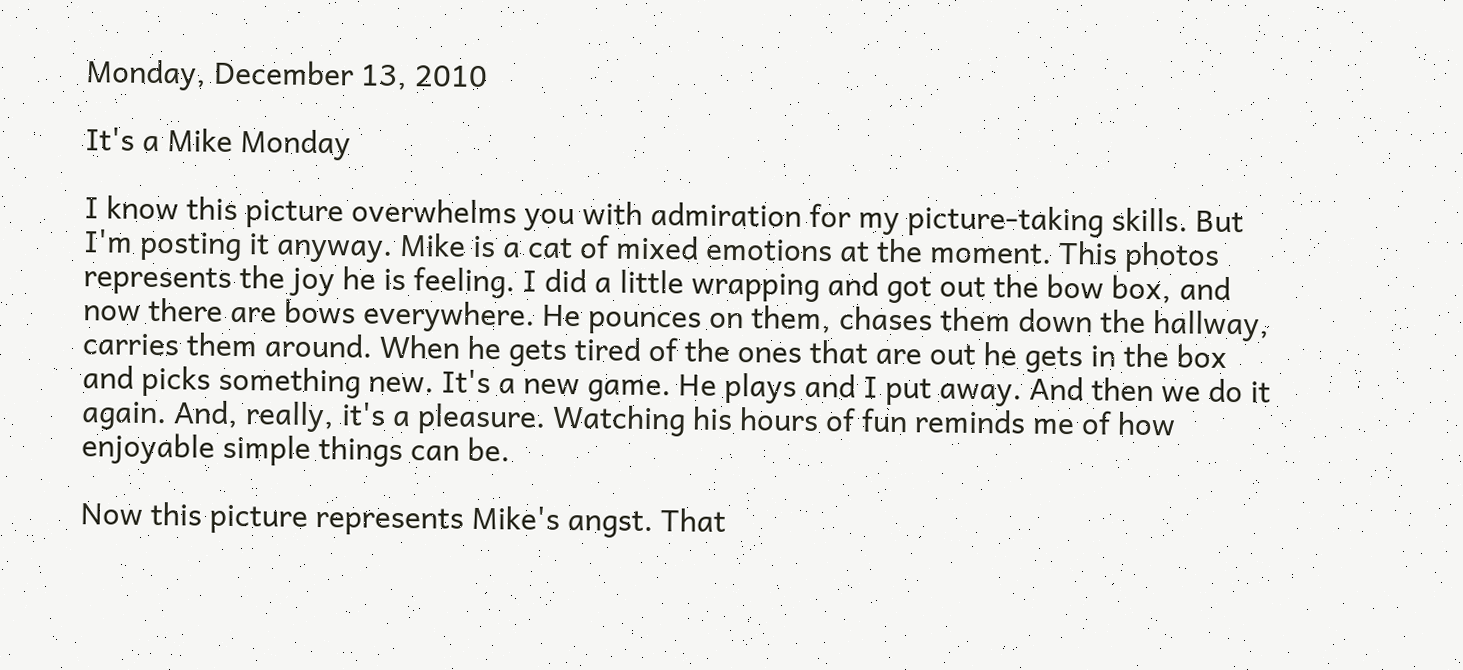Monday, December 13, 2010

It's a Mike Monday

I know this picture overwhelms you with admiration for my picture-taking skills. But I'm posting it anyway. Mike is a cat of mixed emotions at the moment. This photos represents the joy he is feeling. I did a little wrapping and got out the bow box, and now there are bows everywhere. He pounces on them, chases them down the hallway, carries them around. When he gets tired of the ones that are out he gets in the box and picks something new. It's a new game. He plays and I put away. And then we do it again. And, really, it's a pleasure. Watching his hours of fun reminds me of how enjoyable simple things can be.

Now this picture represents Mike's angst. That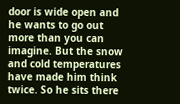door is wide open and he wants to go out more than you can imagine. But the snow and cold temperatures have made him think twice. So he sits there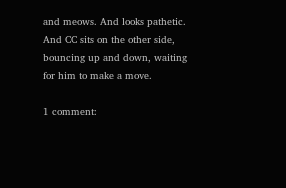and meows. And looks pathetic. And CC sits on the other side, bouncing up and down, waiting for him to make a move.

1 comment: